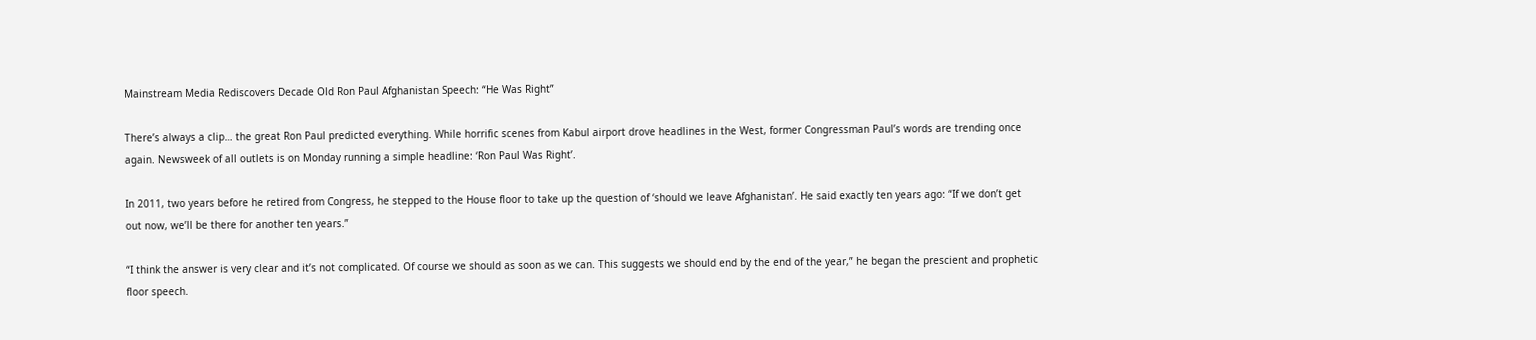Mainstream Media Rediscovers Decade Old Ron Paul Afghanistan Speech: “He Was Right”

There’s always a clip… the great Ron Paul predicted everything. While horrific scenes from Kabul airport drove headlines in the West, former Congressman Paul’s words are trending once again. Newsweek of all outlets is on Monday running a simple headline: ‘Ron Paul Was Right’.

In 2011, two years before he retired from Congress, he stepped to the House floor to take up the question of ‘should we leave Afghanistan’. He said exactly ten years ago: “If we don’t get out now, we’ll be there for another ten years.”

“I think the answer is very clear and it’s not complicated. Of course we should as soon as we can. This suggests we should end by the end of the year,” he began the prescient and prophetic floor speech.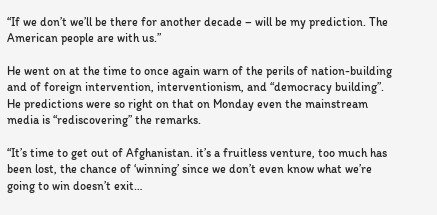“If we don’t we’ll be there for another decade – will be my prediction. The American people are with us.”

He went on at the time to once again warn of the perils of nation-building and of foreign intervention, interventionism, and “democracy building”. He predictions were so right on that on Monday even the mainstream media is “rediscovering” the remarks.

“It’s time to get out of Afghanistan. it’s a fruitless venture, too much has been lost, the chance of ‘winning’ since we don’t even know what we’re going to win doesn’t exit…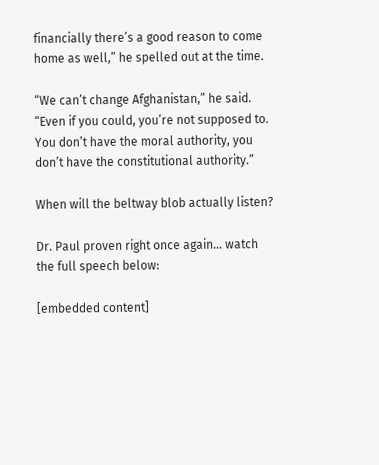financially there’s a good reason to come home as well,” he spelled out at the time.

“We can’t change Afghanistan,” he said. “Even if you could, you’re not supposed to. You don’t have the moral authority, you don’t have the constitutional authority.”

When will the beltway blob actually listen?

Dr. Paul proven right once again… watch the full speech below:

[embedded content]